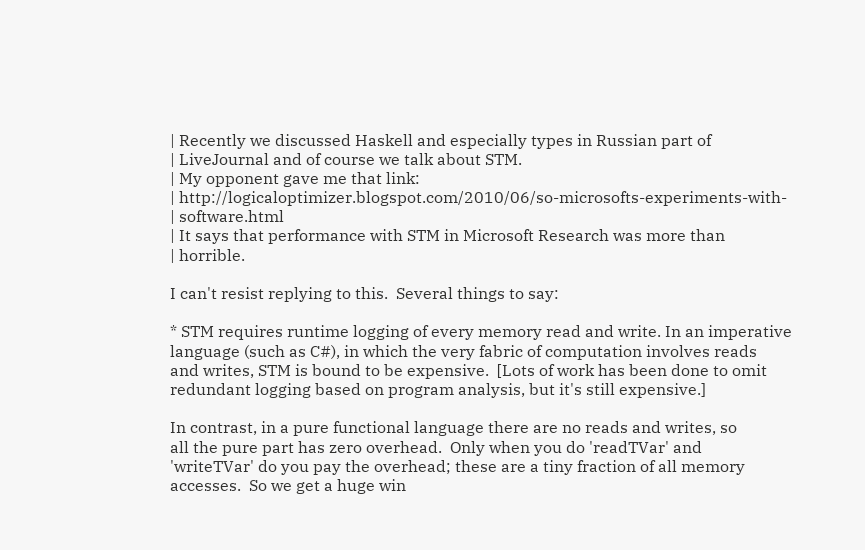| Recently we discussed Haskell and especially types in Russian part of
| LiveJournal and of course we talk about STM.
| My opponent gave me that link:
| http://logicaloptimizer.blogspot.com/2010/06/so-microsofts-experiments-with-
| software.html
| It says that performance with STM in Microsoft Research was more than
| horrible.

I can't resist replying to this.  Several things to say:

* STM requires runtime logging of every memory read and write. In an imperative
language (such as C#), in which the very fabric of computation involves reads
and writes, STM is bound to be expensive.  [Lots of work has been done to omit
redundant logging based on program analysis, but it's still expensive.]

In contrast, in a pure functional language there are no reads and writes, so
all the pure part has zero overhead.  Only when you do 'readTVar' and
'writeTVar' do you pay the overhead; these are a tiny fraction of all memory
accesses.  So we get a huge win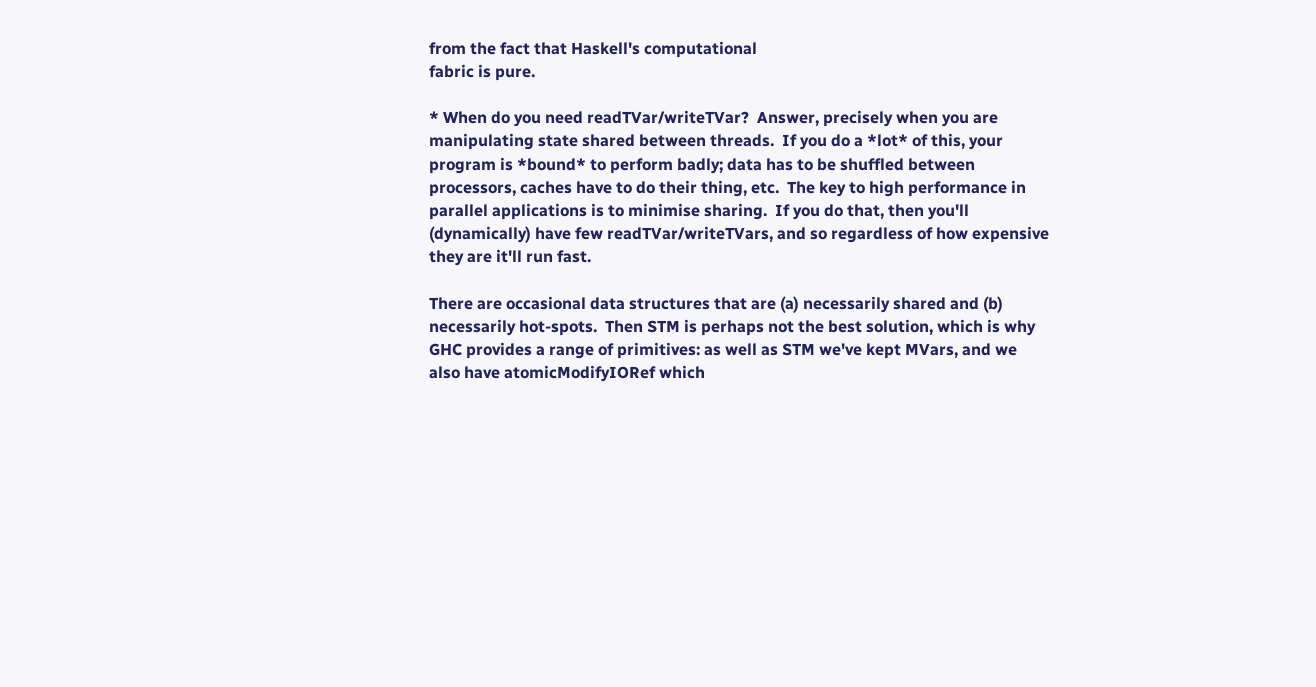from the fact that Haskell's computational
fabric is pure.

* When do you need readTVar/writeTVar?  Answer, precisely when you are
manipulating state shared between threads.  If you do a *lot* of this, your
program is *bound* to perform badly; data has to be shuffled between
processors, caches have to do their thing, etc.  The key to high performance in
parallel applications is to minimise sharing.  If you do that, then you'll
(dynamically) have few readTVar/writeTVars, and so regardless of how expensive
they are it'll run fast.

There are occasional data structures that are (a) necessarily shared and (b)
necessarily hot-spots.  Then STM is perhaps not the best solution, which is why
GHC provides a range of primitives: as well as STM we've kept MVars, and we
also have atomicModifyIORef which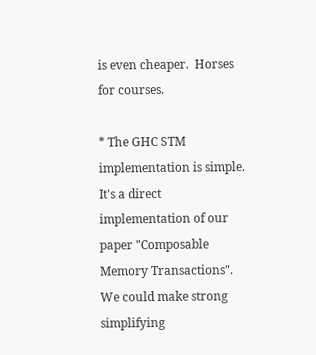is even cheaper.  Horses for courses.

* The GHC STM implementation is simple.  It's a direct implementation of our
paper "Composable Memory Transactions".  We could make strong simplifying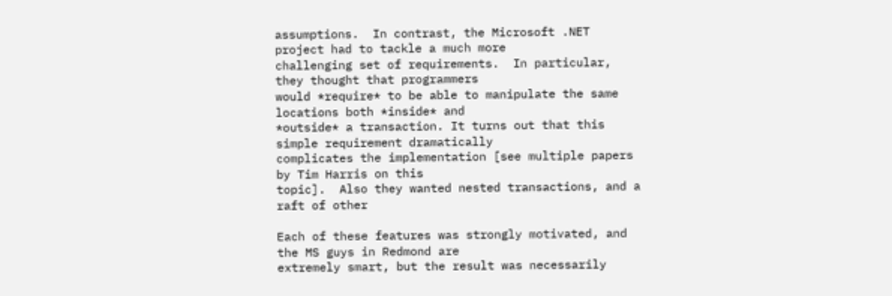assumptions.  In contrast, the Microsoft .NET project had to tackle a much more
challenging set of requirements.  In particular, they thought that programmers
would *require* to be able to manipulate the same locations both *inside* and
*outside* a transaction. It turns out that this simple requirement dramatically
complicates the implementation [see multiple papers by Tim Harris on this
topic].  Also they wanted nested transactions, and a raft of other

Each of these features was strongly motivated, and the MS guys in Redmond are
extremely smart, but the result was necessarily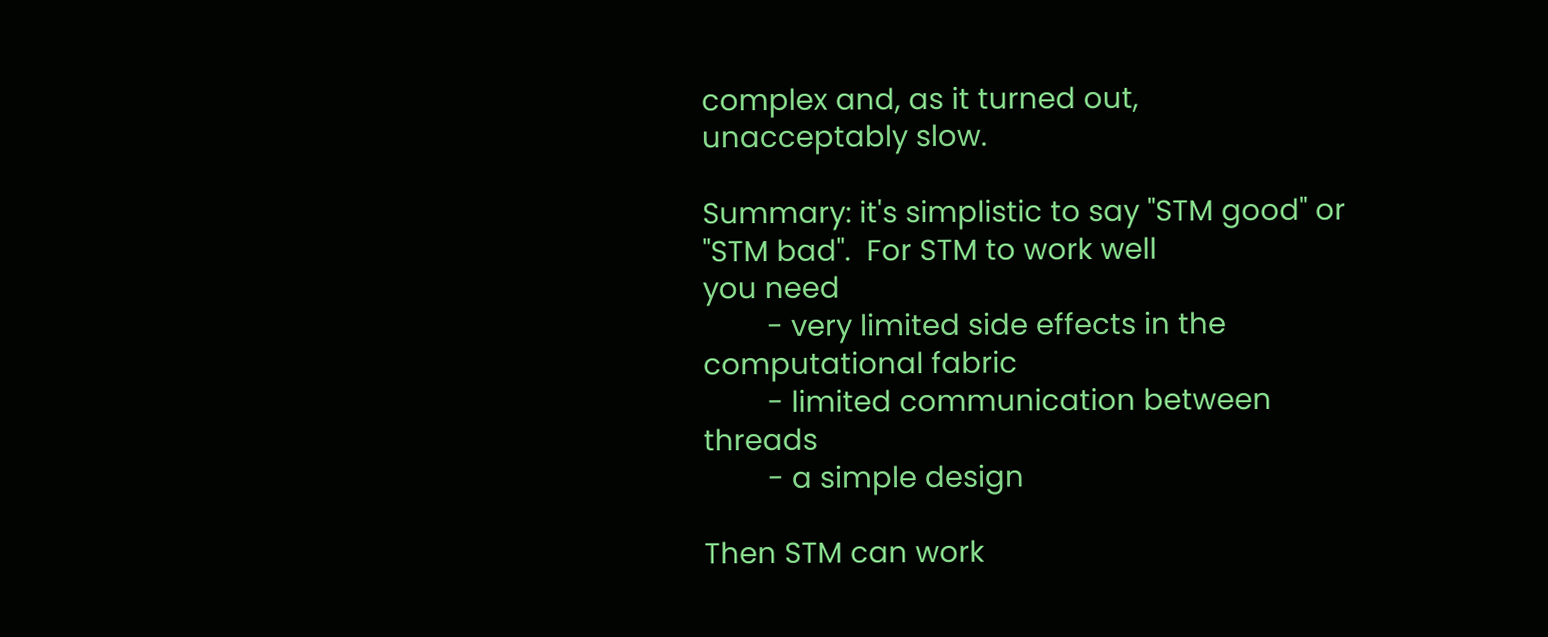complex and, as it turned out,
unacceptably slow.

Summary: it's simplistic to say "STM good" or "STM bad".  For STM to work well
you need
        - very limited side effects in the computational fabric
        - limited communication between threads
        - a simple design

Then STM can work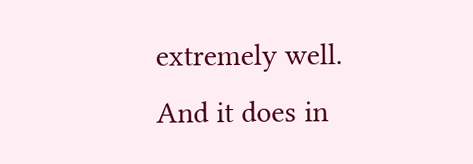extremely well.  And it does in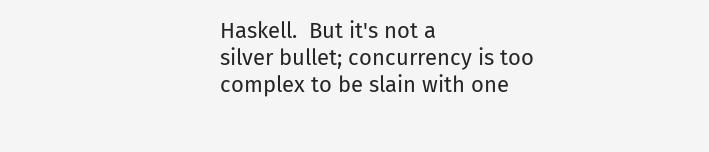Haskell.  But it's not a
silver bullet; concurrency is too complex to be slain with one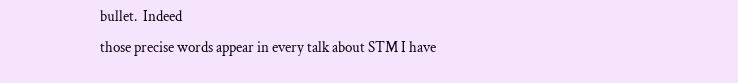bullet.  Indeed
those precise words appear in every talk about STM I have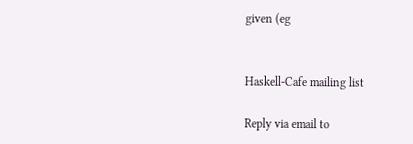given (eg


Haskell-Cafe mailing list

Reply via email to